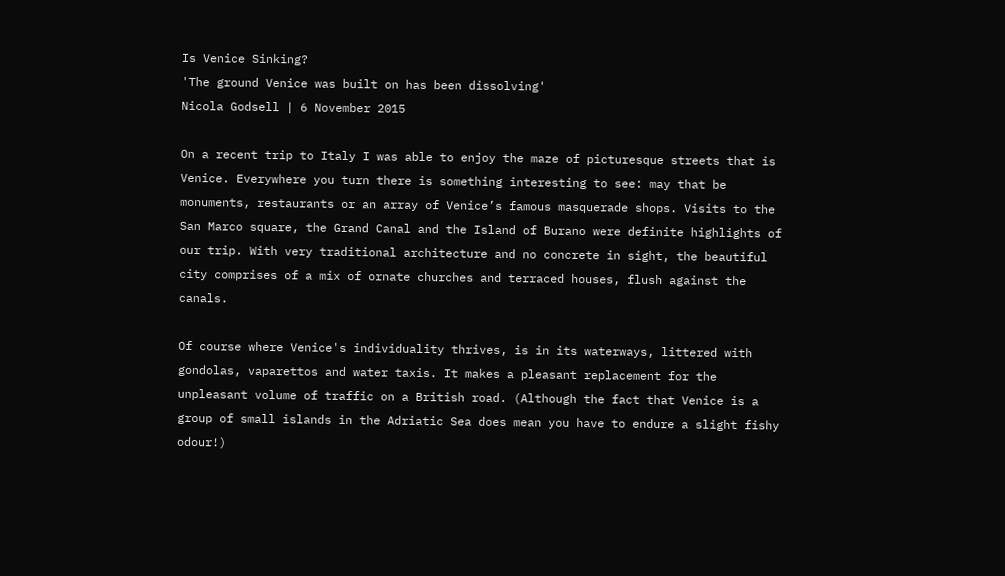Is Venice Sinking?
'The ground Venice was built on has been dissolving'
Nicola Godsell | 6 November 2015

On a recent trip to Italy I was able to enjoy the maze of picturesque streets that is Venice. Everywhere you turn there is something interesting to see: may that be monuments, restaurants or an array of Venice’s famous masquerade shops. Visits to the San Marco square, the Grand Canal and the Island of Burano were definite highlights of our trip. With very traditional architecture and no concrete in sight, the beautiful city comprises of a mix of ornate churches and terraced houses, flush against the canals.

Of course where Venice's individuality thrives, is in its waterways, littered with gondolas, vaparettos and water taxis. It makes a pleasant replacement for the unpleasant volume of traffic on a British road. (Although the fact that Venice is a group of small islands in the Adriatic Sea does mean you have to endure a slight fishy odour!)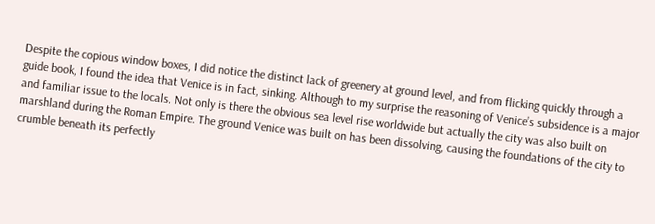Despite the copious window boxes, I did notice the distinct lack of greenery at ground level, and from flicking quickly through a guide book, I found the idea that Venice is in fact, sinking. Although to my surprise the reasoning of Venice’s subsidence is a major and familiar issue to the locals. Not only is there the obvious sea level rise worldwide but actually the city was also built on marshland during the Roman Empire. The ground Venice was built on has been dissolving, causing the foundations of the city to crumble beneath its perfectly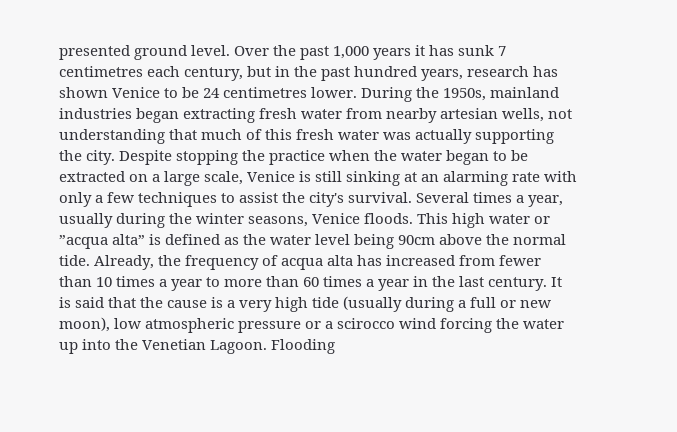presented ground level. Over the past 1,000 years it has sunk 7 centimetres each century, but in the past hundred years, research has shown Venice to be 24 centimetres lower. During the 1950s, mainland industries began extracting fresh water from nearby artesian wells, not understanding that much of this fresh water was actually supporting the city. Despite stopping the practice when the water began to be extracted on a large scale, Venice is still sinking at an alarming rate with only a few techniques to assist the city's survival. Several times a year, usually during the winter seasons, Venice floods. This high water or ”acqua alta” is defined as the water level being 90cm above the normal tide. Already, the frequency of acqua alta has increased from fewer than 10 times a year to more than 60 times a year in the last century. It is said that the cause is a very high tide (usually during a full or new moon), low atmospheric pressure or a scirocco wind forcing the water up into the Venetian Lagoon. Flooding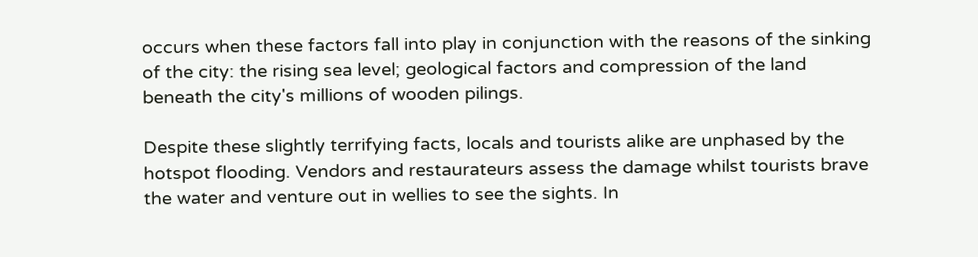occurs when these factors fall into play in conjunction with the reasons of the sinking of the city: the rising sea level; geological factors and compression of the land beneath the city's millions of wooden pilings.

Despite these slightly terrifying facts, locals and tourists alike are unphased by the hotspot flooding. Vendors and restaurateurs assess the damage whilst tourists brave the water and venture out in wellies to see the sights. In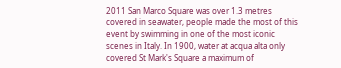2011 San Marco Square was over 1.3 metres covered in seawater, people made the most of this event by swimming in one of the most iconic scenes in Italy. In 1900, water at acqua alta only covered St Mark's Square a maximum of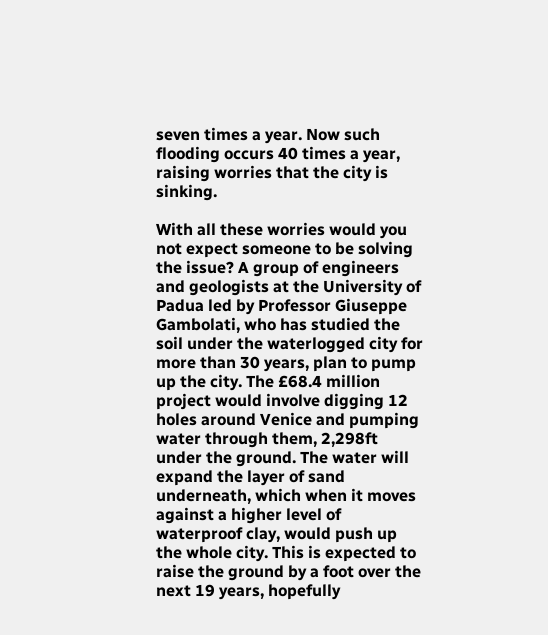seven times a year. Now such flooding occurs 40 times a year, raising worries that the city is sinking.

With all these worries would you not expect someone to be solving the issue? A group of engineers and geologists at the University of Padua led by Professor Giuseppe Gambolati, who has studied the soil under the waterlogged city for more than 30 years, plan to pump up the city. The £68.4 million project would involve digging 12 holes around Venice and pumping water through them, 2,298ft under the ground. The water will expand the layer of sand underneath, which when it moves against a higher level of waterproof clay, would push up the whole city. This is expected to raise the ground by a foot over the next 19 years, hopefully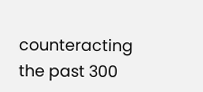counteracting the past 300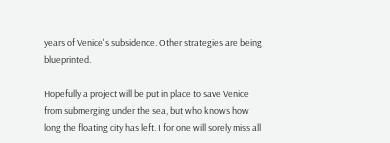years of Venice's subsidence. Other strategies are being blueprinted.

Hopefully a project will be put in place to save Venice from submerging under the sea, but who knows how long the floating city has left. I for one will sorely miss all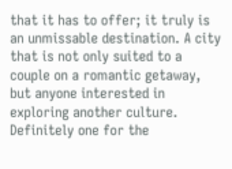that it has to offer; it truly is an unmissable destination. A city that is not only suited to a couple on a romantic getaway, but anyone interested in exploring another culture. Definitely one for the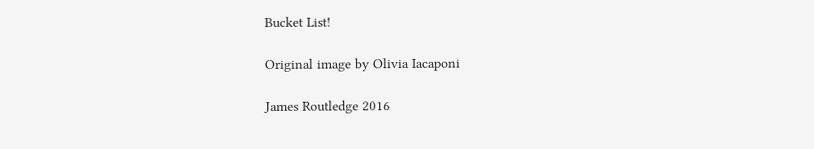Bucket List!

Original image by Olivia Iacaponi

James Routledge 2016